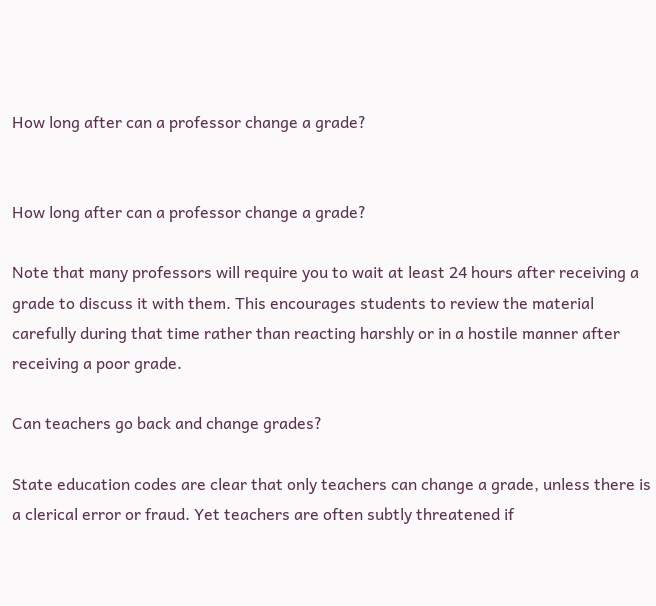How long after can a professor change a grade?


How long after can a professor change a grade?

Note that many professors will require you to wait at least 24 hours after receiving a grade to discuss it with them. This encourages students to review the material carefully during that time rather than reacting harshly or in a hostile manner after receiving a poor grade.

Can teachers go back and change grades?

State education codes are clear that only teachers can change a grade, unless there is a clerical error or fraud. Yet teachers are often subtly threatened if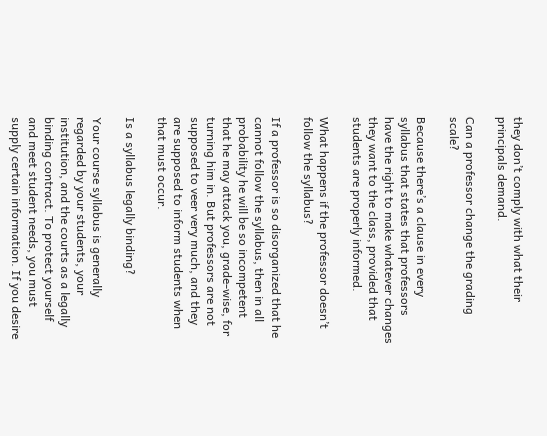they don’t comply with what their principals demand.

Can a professor change the grading scale?

Because there’s a clause in every syllabus that states that professors have the right to make whatever changes they want to the class, provided that students are properly informed.

What happens if the professor doesn’t follow the syllabus?

If a professor is so disorganized that he cannot follow the syllabus, then in all probability he will be so incompetent that he may attack you, grade-wise, for turning him in. But professors are not supposed to veer very much, and they are supposed to inform students when that must occur.

Is a syllabus legally binding?

Your course syllabus is generally regarded by your students, your institution, and the courts as a legally binding contract. To protect yourself and meet student needs, you must supply certain information. If you desire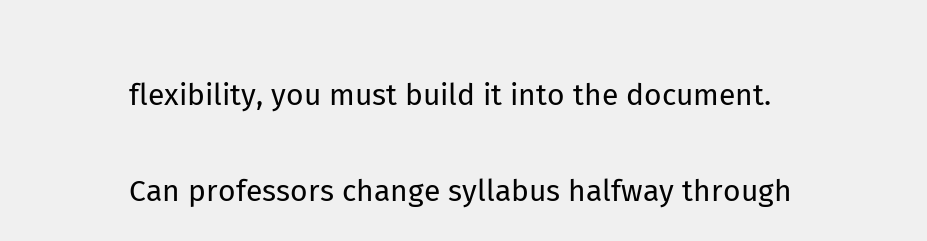flexibility, you must build it into the document.

Can professors change syllabus halfway through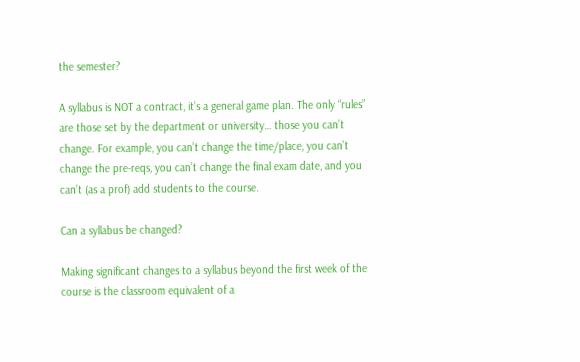the semester?

A syllabus is NOT a contract, it’s a general game plan. The only “rules” are those set by the department or university… those you can’t change. For example, you can’t change the time/place, you can’t change the pre-reqs, you can’t change the final exam date, and you can’t (as a prof) add students to the course.

Can a syllabus be changed?

Making significant changes to a syllabus beyond the first week of the course is the classroom equivalent of a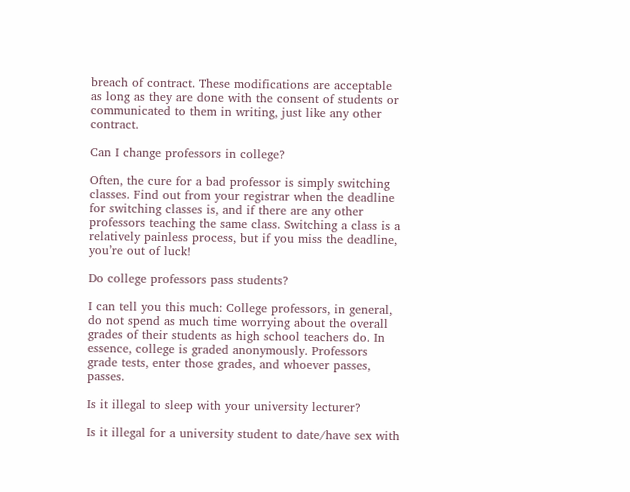breach of contract. These modifications are acceptable as long as they are done with the consent of students or communicated to them in writing, just like any other contract.

Can I change professors in college?

Often, the cure for a bad professor is simply switching classes. Find out from your registrar when the deadline for switching classes is, and if there are any other professors teaching the same class. Switching a class is a relatively painless process, but if you miss the deadline, you’re out of luck!

Do college professors pass students?

I can tell you this much: College professors, in general, do not spend as much time worrying about the overall grades of their students as high school teachers do. In essence, college is graded anonymously. Professors grade tests, enter those grades, and whoever passes, passes.

Is it illegal to sleep with your university lecturer?

Is it illegal for a university student to date/have sex with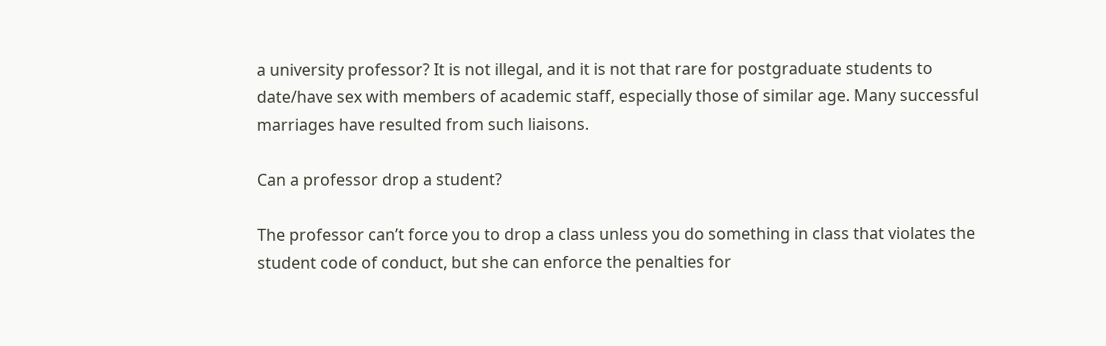a university professor? It is not illegal, and it is not that rare for postgraduate students to date/have sex with members of academic staff, especially those of similar age. Many successful marriages have resulted from such liaisons.

Can a professor drop a student?

The professor can’t force you to drop a class unless you do something in class that violates the student code of conduct, but she can enforce the penalties for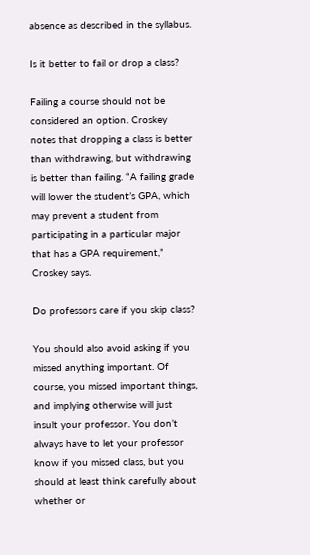absence as described in the syllabus.

Is it better to fail or drop a class?

Failing a course should not be considered an option. Croskey notes that dropping a class is better than withdrawing, but withdrawing is better than failing. “A failing grade will lower the student’s GPA, which may prevent a student from participating in a particular major that has a GPA requirement,” Croskey says.

Do professors care if you skip class?

You should also avoid asking if you missed anything important. Of course, you missed important things, and implying otherwise will just insult your professor. You don’t always have to let your professor know if you missed class, but you should at least think carefully about whether or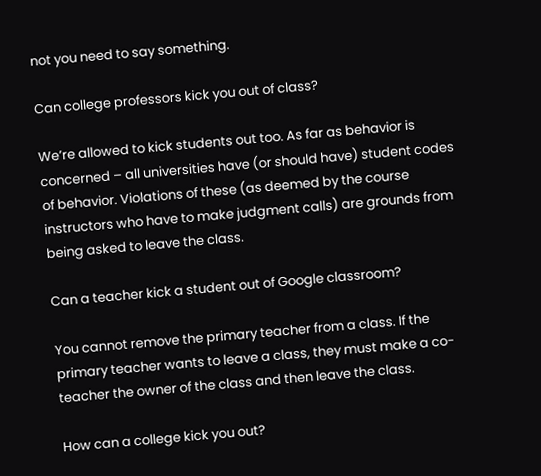not you need to say something.

Can college professors kick you out of class?

We’re allowed to kick students out too. As far as behavior is concerned – all universities have (or should have) student codes of behavior. Violations of these (as deemed by the course instructors who have to make judgment calls) are grounds from being asked to leave the class.

Can a teacher kick a student out of Google classroom?

You cannot remove the primary teacher from a class. If the primary teacher wants to leave a class, they must make a co-teacher the owner of the class and then leave the class.

How can a college kick you out?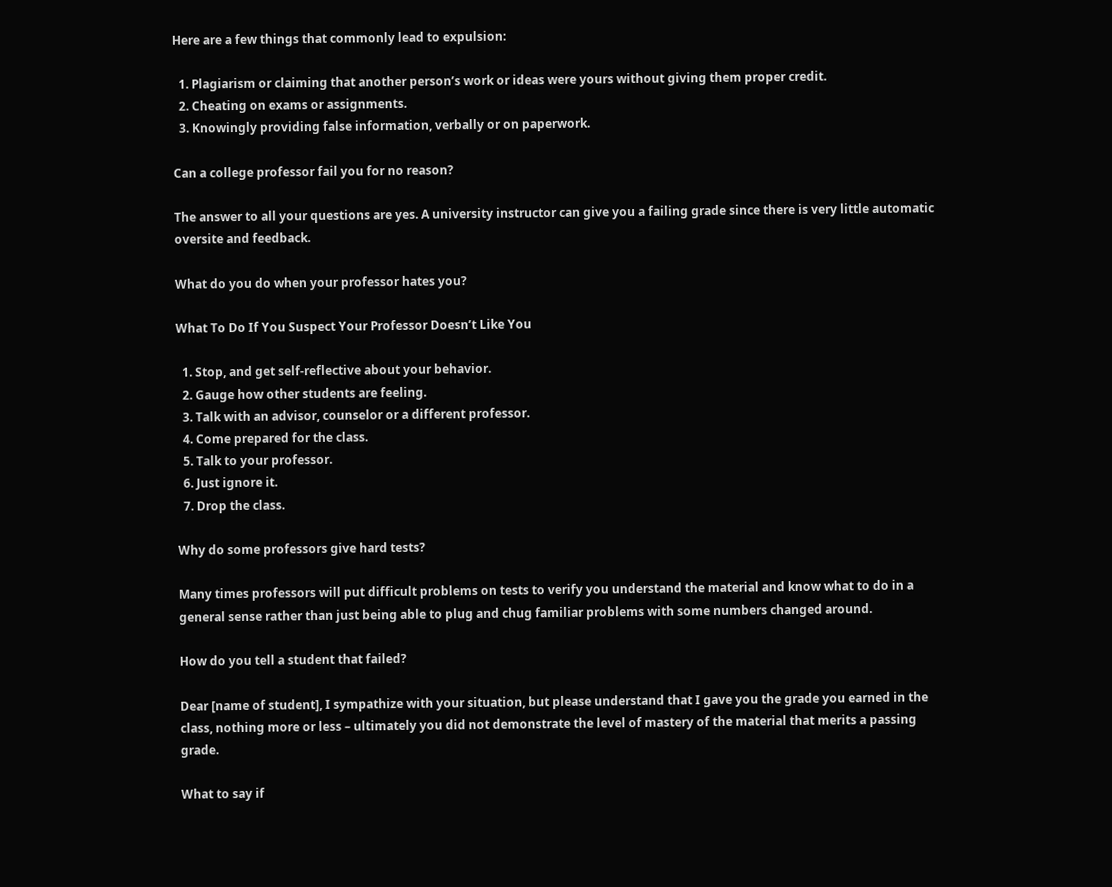Here are a few things that commonly lead to expulsion:

  1. Plagiarism or claiming that another person’s work or ideas were yours without giving them proper credit.
  2. Cheating on exams or assignments.
  3. Knowingly providing false information, verbally or on paperwork.

Can a college professor fail you for no reason?

The answer to all your questions are yes. A university instructor can give you a failing grade since there is very little automatic oversite and feedback.

What do you do when your professor hates you?

What To Do If You Suspect Your Professor Doesn’t Like You

  1. Stop, and get self-reflective about your behavior.
  2. Gauge how other students are feeling.
  3. Talk with an advisor, counselor or a different professor.
  4. Come prepared for the class.
  5. Talk to your professor.
  6. Just ignore it.
  7. Drop the class.

Why do some professors give hard tests?

Many times professors will put difficult problems on tests to verify you understand the material and know what to do in a general sense rather than just being able to plug and chug familiar problems with some numbers changed around.

How do you tell a student that failed?

Dear [name of student], I sympathize with your situation, but please understand that I gave you the grade you earned in the class, nothing more or less – ultimately you did not demonstrate the level of mastery of the material that merits a passing grade.

What to say if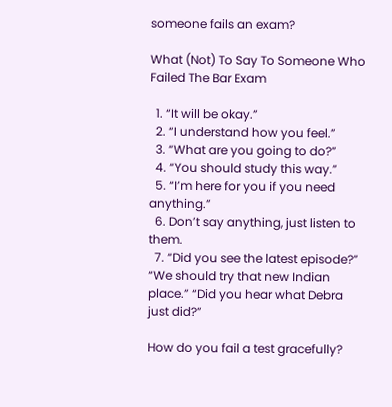someone fails an exam?

What (Not) To Say To Someone Who Failed The Bar Exam

  1. “It will be okay.”
  2. “I understand how you feel.”
  3. “What are you going to do?”
  4. “You should study this way.”
  5. “I’m here for you if you need anything.”
  6. Don’t say anything, just listen to them.
  7. “Did you see the latest episode?” “We should try that new Indian place.” “Did you hear what Debra just did?”

How do you fail a test gracefully?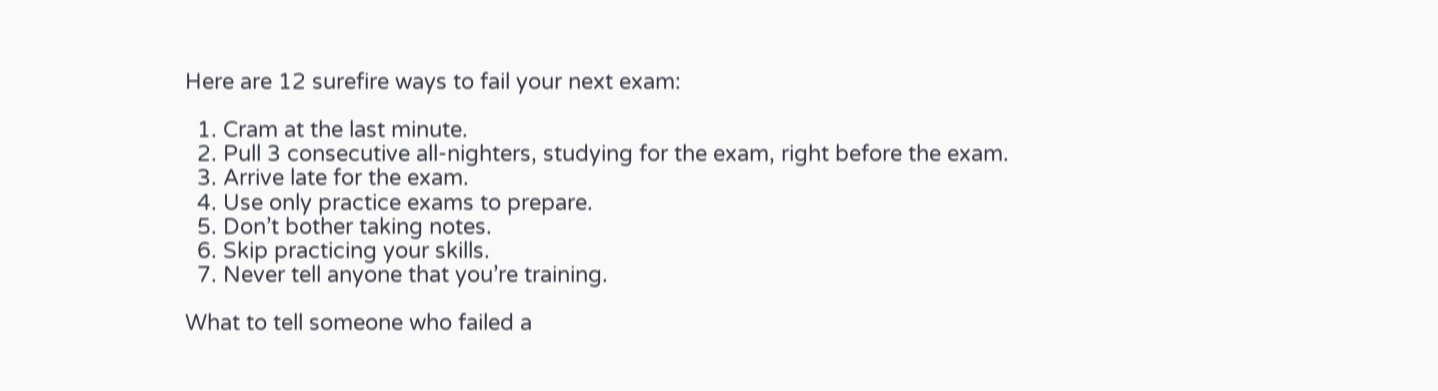Here are 12 surefire ways to fail your next exam:

  1. Cram at the last minute.
  2. Pull 3 consecutive all-nighters, studying for the exam, right before the exam.
  3. Arrive late for the exam.
  4. Use only practice exams to prepare.
  5. Don’t bother taking notes.
  6. Skip practicing your skills.
  7. Never tell anyone that you’re training.

What to tell someone who failed a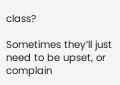class?

Sometimes they’ll just need to be upset, or complain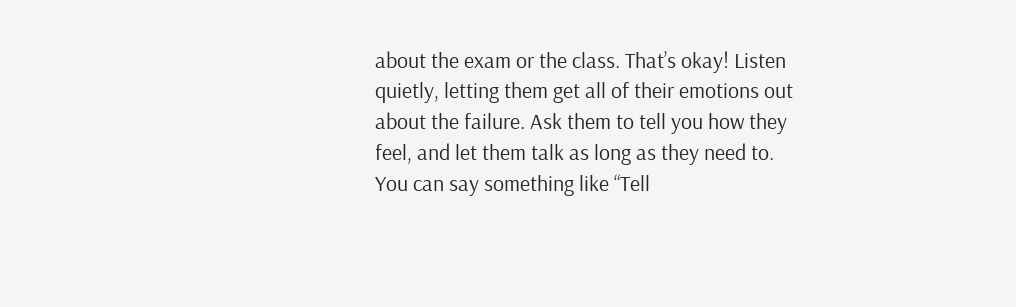about the exam or the class. That’s okay! Listen quietly, letting them get all of their emotions out about the failure. Ask them to tell you how they feel, and let them talk as long as they need to. You can say something like “Tell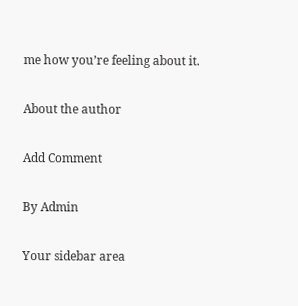me how you’re feeling about it.

About the author

Add Comment

By Admin

Your sidebar area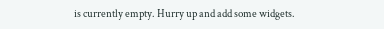is currently empty. Hurry up and add some widgets.